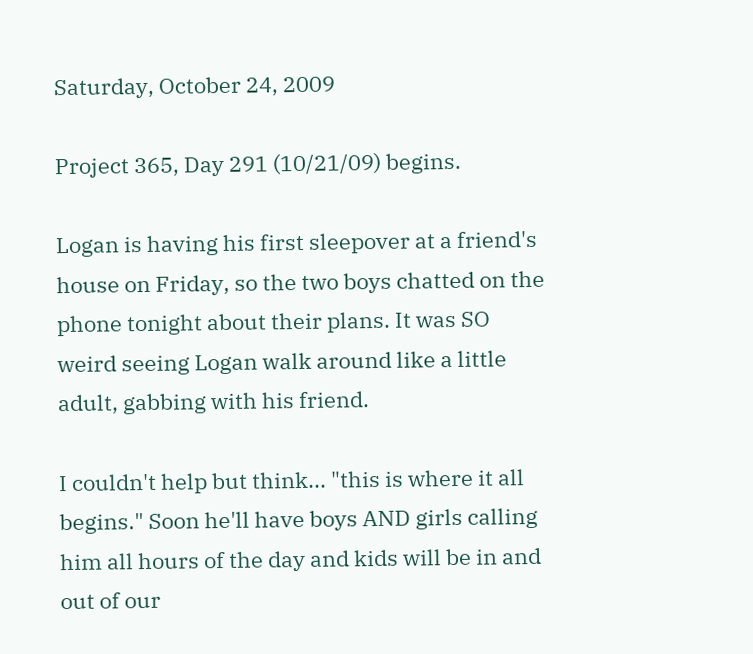Saturday, October 24, 2009

Project 365, Day 291 (10/21/09) begins.

Logan is having his first sleepover at a friend's house on Friday, so the two boys chatted on the phone tonight about their plans. It was SO weird seeing Logan walk around like a little adult, gabbing with his friend.

I couldn't help but think... "this is where it all begins." Soon he'll have boys AND girls calling him all hours of the day and kids will be in and out of our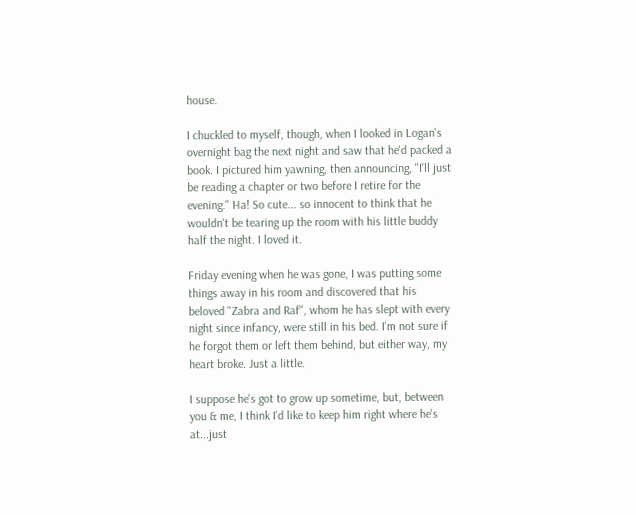house.

I chuckled to myself, though, when I looked in Logan's overnight bag the next night and saw that he'd packed a book. I pictured him yawning, then announcing, "I'll just be reading a chapter or two before I retire for the evening." Ha! So cute... so innocent to think that he wouldn't be tearing up the room with his little buddy half the night. I loved it.

Friday evening when he was gone, I was putting some things away in his room and discovered that his beloved "Zabra and Raf", whom he has slept with every night since infancy, were still in his bed. I'm not sure if he forgot them or left them behind, but either way, my heart broke. Just a little.

I suppose he's got to grow up sometime, but, between you & me, I think I'd like to keep him right where he's at...just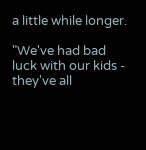a little while longer.

"We've had bad luck with our kids - they've all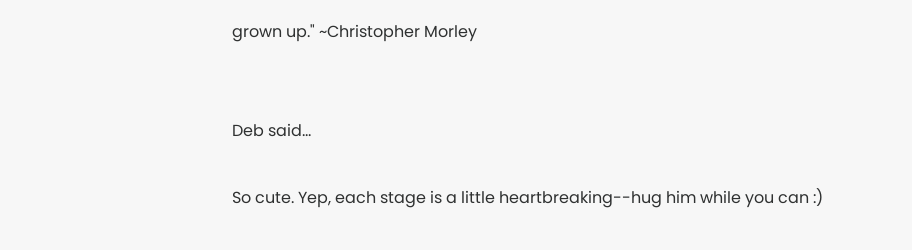grown up." ~Christopher Morley


Deb said...

So cute. Yep, each stage is a little heartbreaking--hug him while you can :)